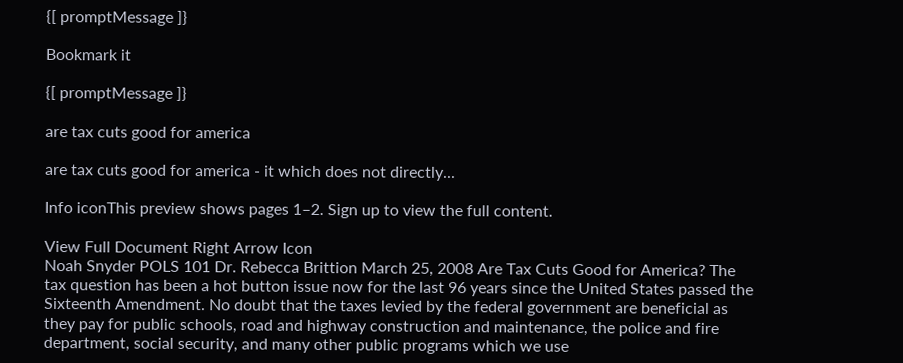{[ promptMessage ]}

Bookmark it

{[ promptMessage ]}

are tax cuts good for america

are tax cuts good for america - it which does not directly...

Info iconThis preview shows pages 1–2. Sign up to view the full content.

View Full Document Right Arrow Icon
Noah Snyder POLS 101 Dr. Rebecca Brittion March 25, 2008 Are Tax Cuts Good for America? The tax question has been a hot button issue now for the last 96 years since the United States passed the Sixteenth Amendment. No doubt that the taxes levied by the federal government are beneficial as they pay for public schools, road and highway construction and maintenance, the police and fire department, social security, and many other public programs which we use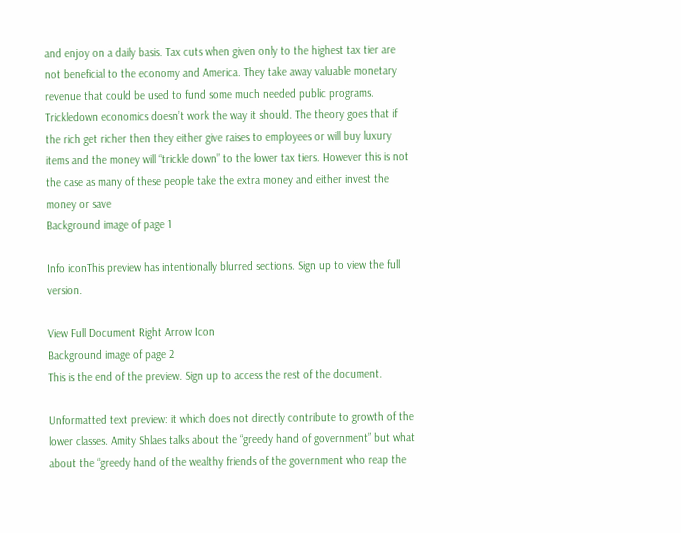and enjoy on a daily basis. Tax cuts when given only to the highest tax tier are not beneficial to the economy and America. They take away valuable monetary revenue that could be used to fund some much needed public programs. Trickledown economics doesn’t work the way it should. The theory goes that if the rich get richer then they either give raises to employees or will buy luxury items and the money will “trickle down” to the lower tax tiers. However this is not the case as many of these people take the extra money and either invest the money or save
Background image of page 1

Info iconThis preview has intentionally blurred sections. Sign up to view the full version.

View Full Document Right Arrow Icon
Background image of page 2
This is the end of the preview. Sign up to access the rest of the document.

Unformatted text preview: it which does not directly contribute to growth of the lower classes. Amity Shlaes talks about the “greedy hand of government” but what about the “greedy hand of the wealthy friends of the government who reap the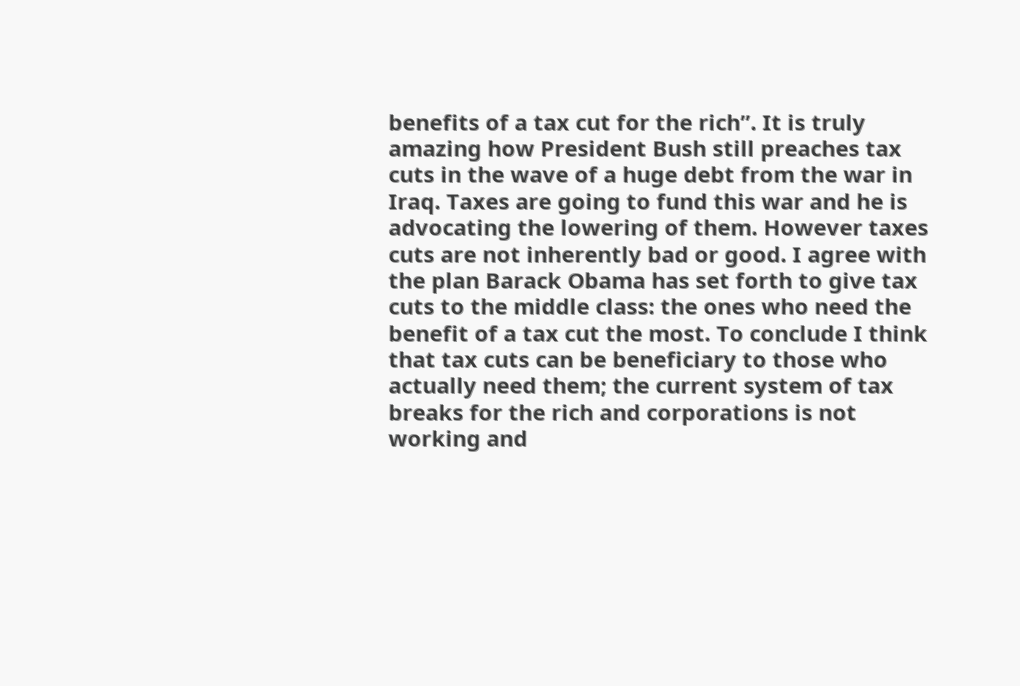benefits of a tax cut for the rich”. It is truly amazing how President Bush still preaches tax cuts in the wave of a huge debt from the war in Iraq. Taxes are going to fund this war and he is advocating the lowering of them. However taxes cuts are not inherently bad or good. I agree with the plan Barack Obama has set forth to give tax cuts to the middle class: the ones who need the benefit of a tax cut the most. To conclude I think that tax cuts can be beneficiary to those who actually need them; the current system of tax breaks for the rich and corporations is not working and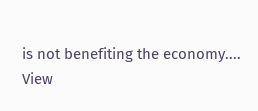is not benefiting the economy....
View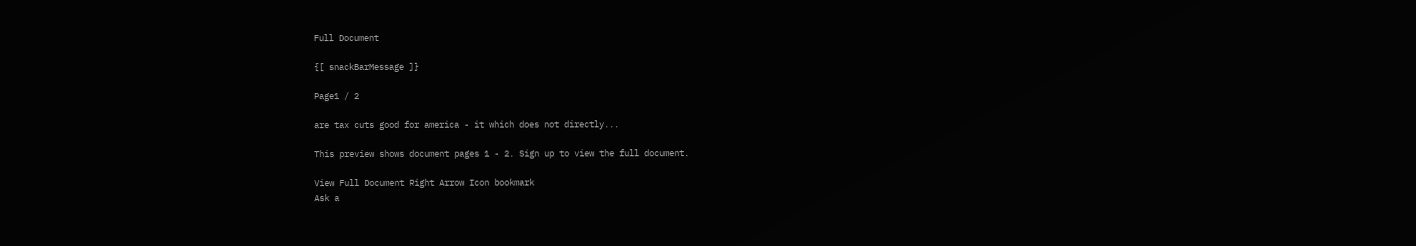Full Document

{[ snackBarMessage ]}

Page1 / 2

are tax cuts good for america - it which does not directly...

This preview shows document pages 1 - 2. Sign up to view the full document.

View Full Document Right Arrow Icon bookmark
Ask a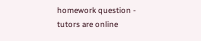homework question - tutors are online